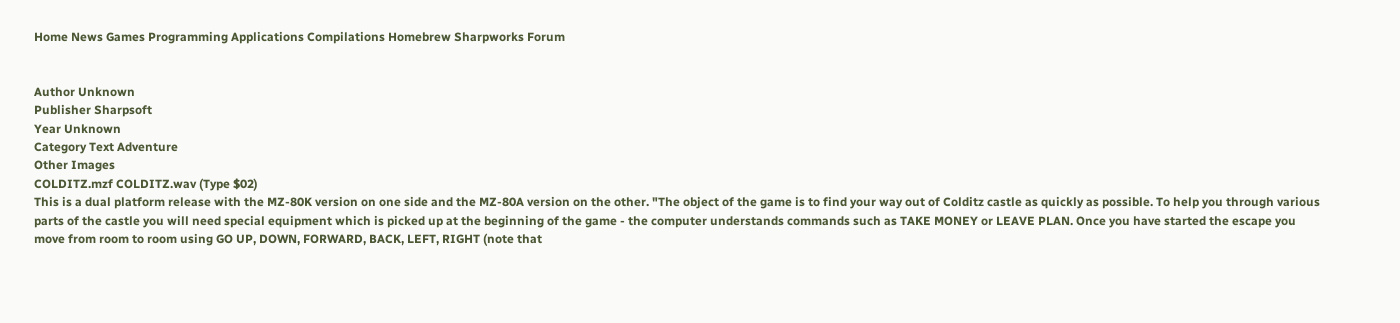Home News Games Programming Applications Compilations Homebrew Sharpworks Forum


Author Unknown
Publisher Sharpsoft
Year Unknown
Category Text Adventure
Other Images
COLDITZ.mzf COLDITZ.wav (Type $02)
This is a dual platform release with the MZ-80K version on one side and the MZ-80A version on the other. "The object of the game is to find your way out of Colditz castle as quickly as possible. To help you through various parts of the castle you will need special equipment which is picked up at the beginning of the game - the computer understands commands such as TAKE MONEY or LEAVE PLAN. Once you have started the escape you move from room to room using GO UP, DOWN, FORWARD, BACK, LEFT, RIGHT (note that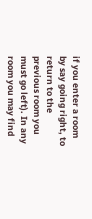if you enter a room by say going right, to return to the previous room you must go left). In any room you may find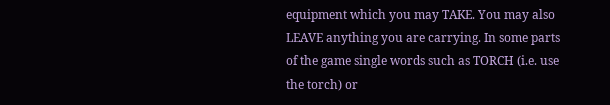equipment which you may TAKE. You may also LEAVE anything you are carrying. In some parts of the game single words such as TORCH (i.e. use the torch) or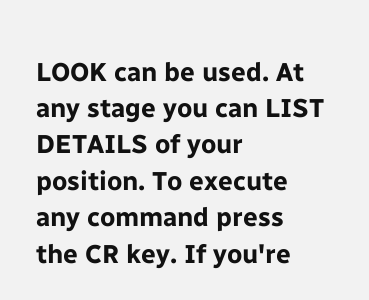LOOK can be used. At any stage you can LIST DETAILS of your position. To execute any command press the CR key. If you're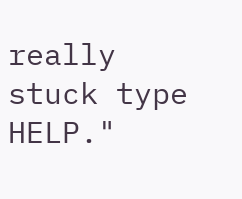really stuck type HELP."